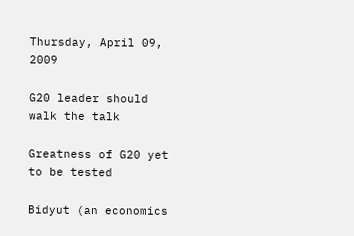Thursday, April 09, 2009

G20 leader should walk the talk

Greatness of G20 yet to be tested

Bidyut (an economics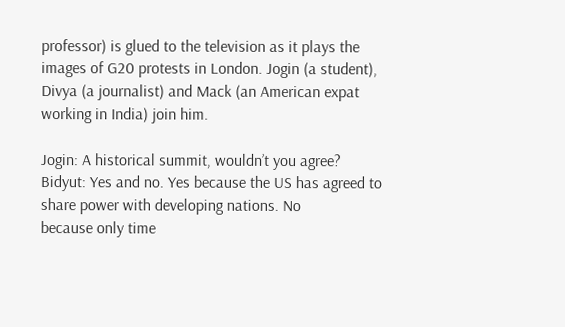professor) is glued to the television as it plays the images of G20 protests in London. Jogin (a student), Divya (a journalist) and Mack (an American expat working in India) join him.

Jogin: A historical summit, wouldn’t you agree?
Bidyut: Yes and no. Yes because the US has agreed to share power with developing nations. No
because only time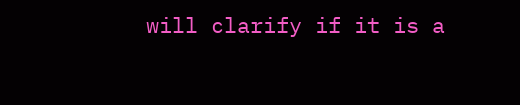will clarify if it is a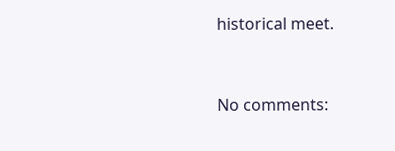historical meet.


No comments: